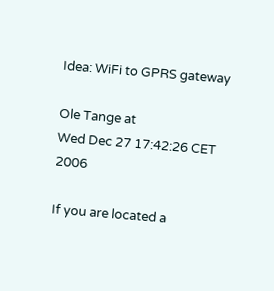Idea: WiFi to GPRS gateway

Ole Tange at
Wed Dec 27 17:42:26 CET 2006

If you are located a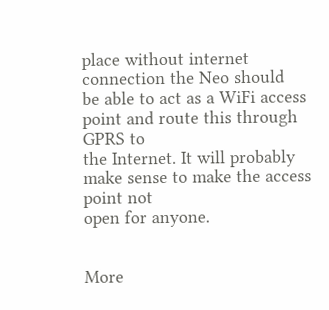place without internet connection the Neo should
be able to act as a WiFi access point and route this through GPRS to
the Internet. It will probably make sense to make the access point not
open for anyone.


More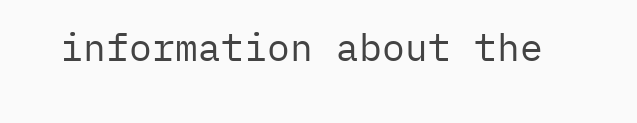information about the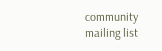community mailing list